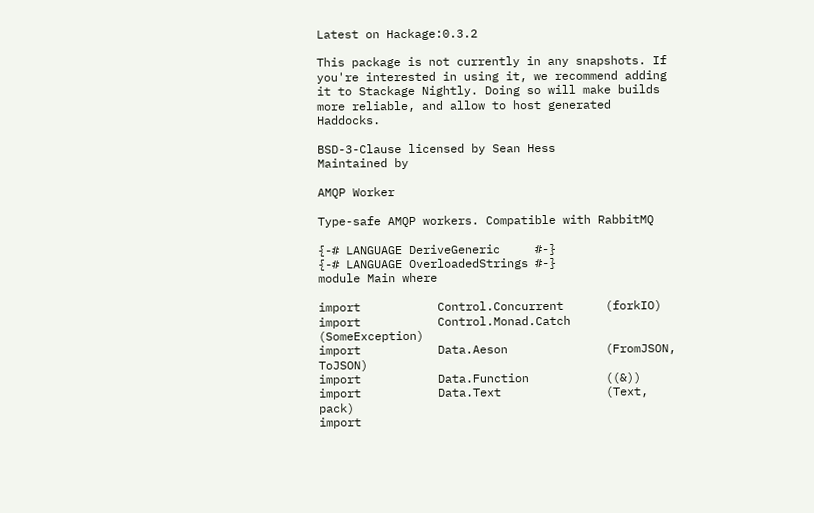Latest on Hackage:0.3.2

This package is not currently in any snapshots. If you're interested in using it, we recommend adding it to Stackage Nightly. Doing so will make builds more reliable, and allow to host generated Haddocks.

BSD-3-Clause licensed by Sean Hess
Maintained by

AMQP Worker

Type-safe AMQP workers. Compatible with RabbitMQ

{-# LANGUAGE DeriveGeneric     #-}
{-# LANGUAGE OverloadedStrings #-}
module Main where

import           Control.Concurrent      (forkIO)
import           Control.Monad.Catch     (SomeException)
import           Data.Aeson              (FromJSON, ToJSON)
import           Data.Function           ((&))
import           Data.Text               (Text, pack)
import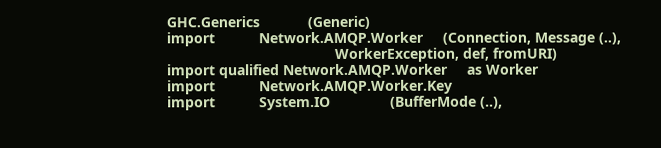GHC.Generics            (Generic)
import           Network.AMQP.Worker     (Connection, Message (..),
                                          WorkerException, def, fromURI)
import qualified Network.AMQP.Worker     as Worker
import           Network.AMQP.Worker.Key
import           System.IO               (BufferMode (..),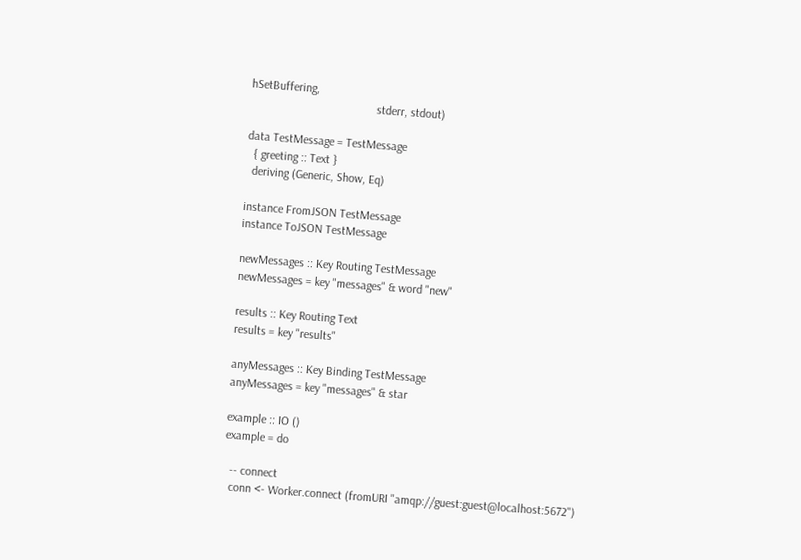hSetBuffering,
                                          stderr, stdout)

data TestMessage = TestMessage
  { greeting :: Text }
  deriving (Generic, Show, Eq)

instance FromJSON TestMessage
instance ToJSON TestMessage

newMessages :: Key Routing TestMessage
newMessages = key "messages" & word "new"

results :: Key Routing Text
results = key "results"

anyMessages :: Key Binding TestMessage
anyMessages = key "messages" & star

example :: IO ()
example = do

  -- connect
  conn <- Worker.connect (fromURI "amqp://guest:guest@localhost:5672")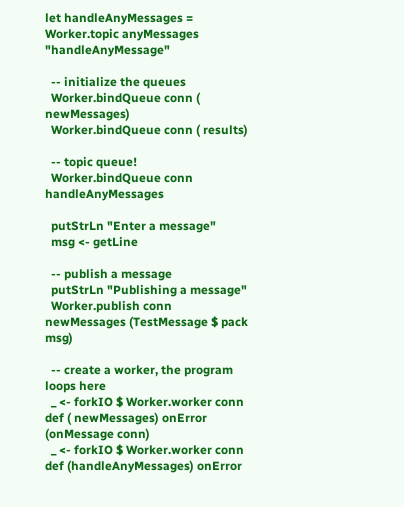let handleAnyMessages = Worker.topic anyMessages "handleAnyMessage"

  -- initialize the queues
  Worker.bindQueue conn ( newMessages)
  Worker.bindQueue conn ( results)

  -- topic queue!
  Worker.bindQueue conn handleAnyMessages

  putStrLn "Enter a message"
  msg <- getLine

  -- publish a message
  putStrLn "Publishing a message"
  Worker.publish conn newMessages (TestMessage $ pack msg)

  -- create a worker, the program loops here
  _ <- forkIO $ Worker.worker conn def ( newMessages) onError (onMessage conn)
  _ <- forkIO $ Worker.worker conn def (handleAnyMessages) onError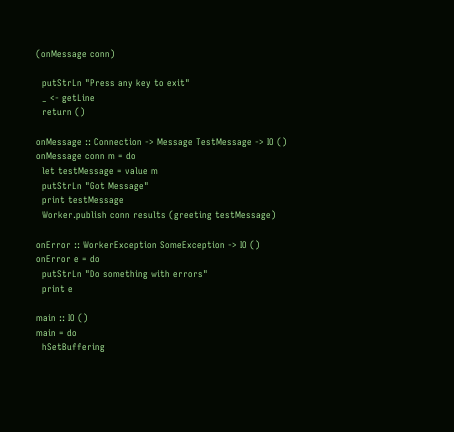(onMessage conn)

  putStrLn "Press any key to exit"
  _ <- getLine
  return ()

onMessage :: Connection -> Message TestMessage -> IO ()
onMessage conn m = do
  let testMessage = value m
  putStrLn "Got Message"
  print testMessage
  Worker.publish conn results (greeting testMessage)

onError :: WorkerException SomeException -> IO ()
onError e = do
  putStrLn "Do something with errors"
  print e

main :: IO ()
main = do
  hSetBuffering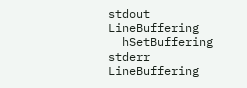stdout LineBuffering
  hSetBuffering stderr LineBuffering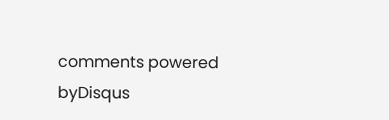comments powered byDisqus